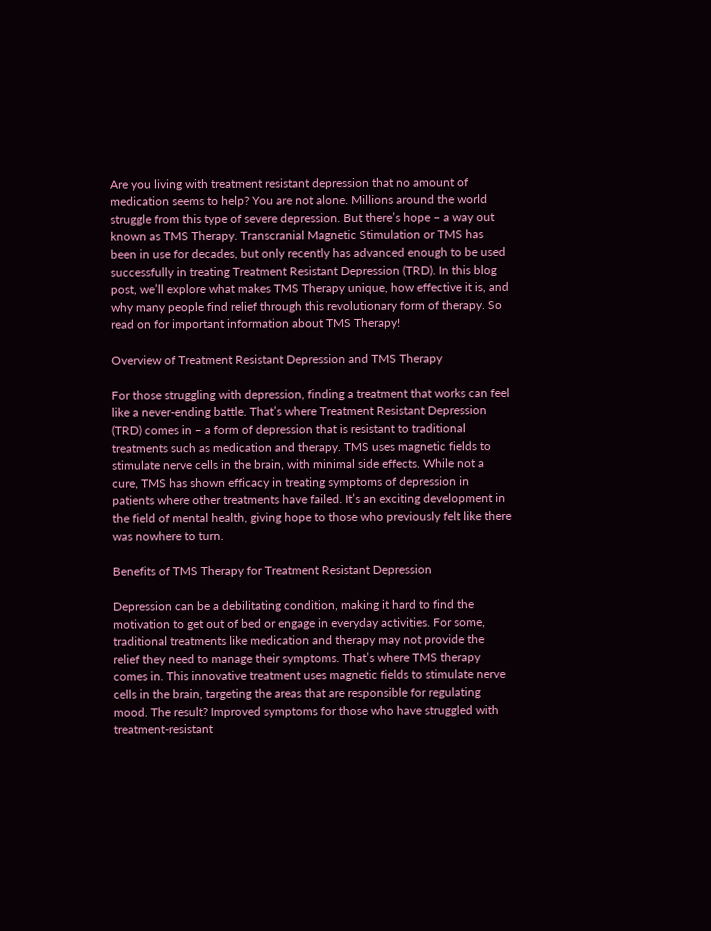Are you living with treatment resistant depression that no amount of medication seems to help? You are not alone. Millions around the world struggle from this type of severe depression. But there’s hope – a way out known as TMS Therapy. Transcranial Magnetic Stimulation or TMS has been in use for decades, but only recently has advanced enough to be used successfully in treating Treatment Resistant Depression (TRD). In this blog post, we’ll explore what makes TMS Therapy unique, how effective it is, and why many people find relief through this revolutionary form of therapy. So read on for important information about TMS Therapy!

Overview of Treatment Resistant Depression and TMS Therapy

For those struggling with depression, finding a treatment that works can feel like a never-ending battle. That’s where Treatment Resistant Depression (TRD) comes in – a form of depression that is resistant to traditional treatments such as medication and therapy. TMS uses magnetic fields to stimulate nerve cells in the brain, with minimal side effects. While not a cure, TMS has shown efficacy in treating symptoms of depression in patients where other treatments have failed. It’s an exciting development in the field of mental health, giving hope to those who previously felt like there was nowhere to turn.

Benefits of TMS Therapy for Treatment Resistant Depression

Depression can be a debilitating condition, making it hard to find the motivation to get out of bed or engage in everyday activities. For some, traditional treatments like medication and therapy may not provide the relief they need to manage their symptoms. That’s where TMS therapy comes in. This innovative treatment uses magnetic fields to stimulate nerve cells in the brain, targeting the areas that are responsible for regulating mood. The result? Improved symptoms for those who have struggled with treatment-resistant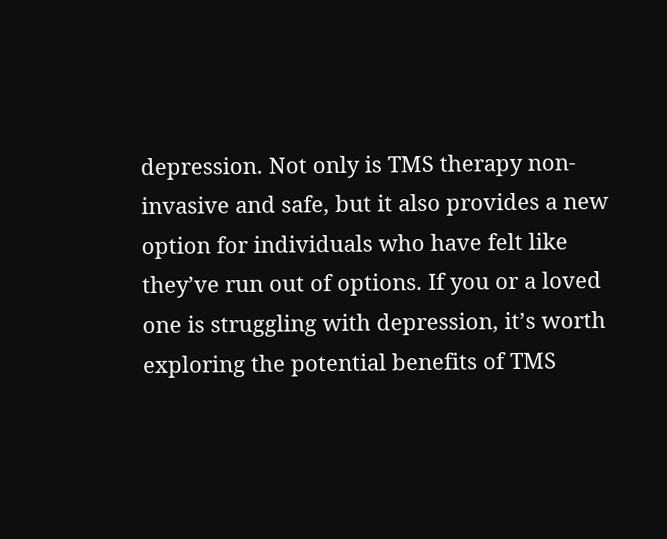depression. Not only is TMS therapy non-invasive and safe, but it also provides a new option for individuals who have felt like they’ve run out of options. If you or a loved one is struggling with depression, it’s worth exploring the potential benefits of TMS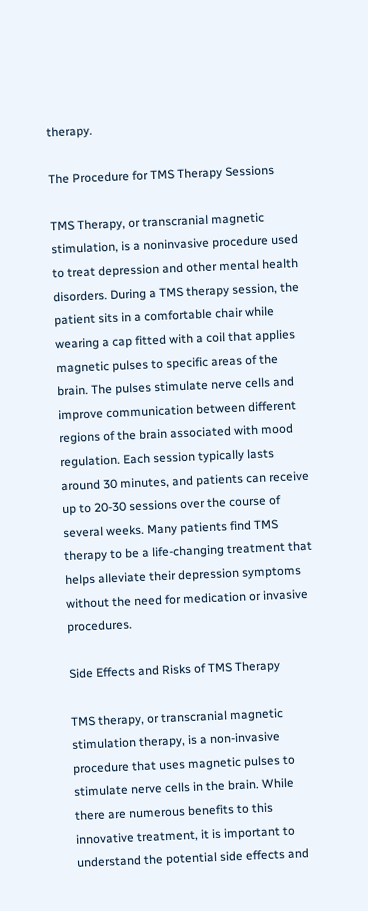therapy.

The Procedure for TMS Therapy Sessions

TMS Therapy, or transcranial magnetic stimulation, is a noninvasive procedure used to treat depression and other mental health disorders. During a TMS therapy session, the patient sits in a comfortable chair while wearing a cap fitted with a coil that applies magnetic pulses to specific areas of the brain. The pulses stimulate nerve cells and improve communication between different regions of the brain associated with mood regulation. Each session typically lasts around 30 minutes, and patients can receive up to 20-30 sessions over the course of several weeks. Many patients find TMS therapy to be a life-changing treatment that helps alleviate their depression symptoms without the need for medication or invasive procedures.

Side Effects and Risks of TMS Therapy

TMS therapy, or transcranial magnetic stimulation therapy, is a non-invasive procedure that uses magnetic pulses to stimulate nerve cells in the brain. While there are numerous benefits to this innovative treatment, it is important to understand the potential side effects and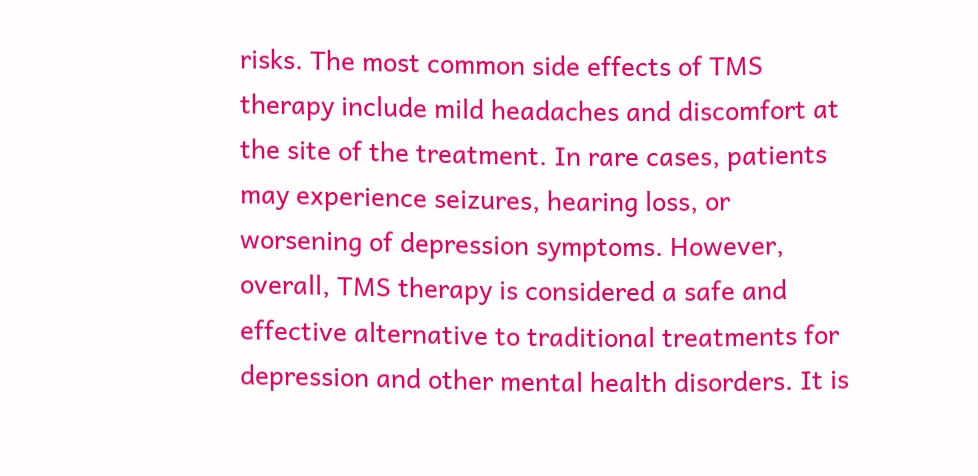risks. The most common side effects of TMS therapy include mild headaches and discomfort at the site of the treatment. In rare cases, patients may experience seizures, hearing loss, or worsening of depression symptoms. However, overall, TMS therapy is considered a safe and effective alternative to traditional treatments for depression and other mental health disorders. It is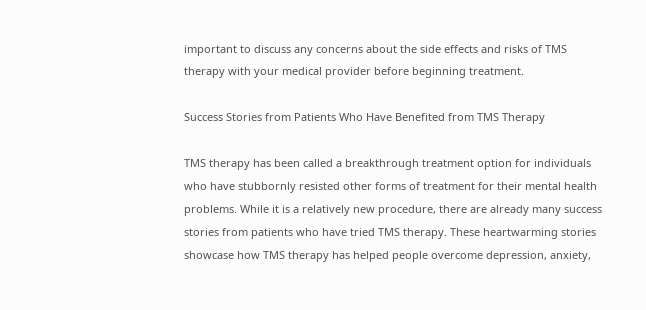important to discuss any concerns about the side effects and risks of TMS therapy with your medical provider before beginning treatment.

Success Stories from Patients Who Have Benefited from TMS Therapy

TMS therapy has been called a breakthrough treatment option for individuals who have stubbornly resisted other forms of treatment for their mental health problems. While it is a relatively new procedure, there are already many success stories from patients who have tried TMS therapy. These heartwarming stories showcase how TMS therapy has helped people overcome depression, anxiety,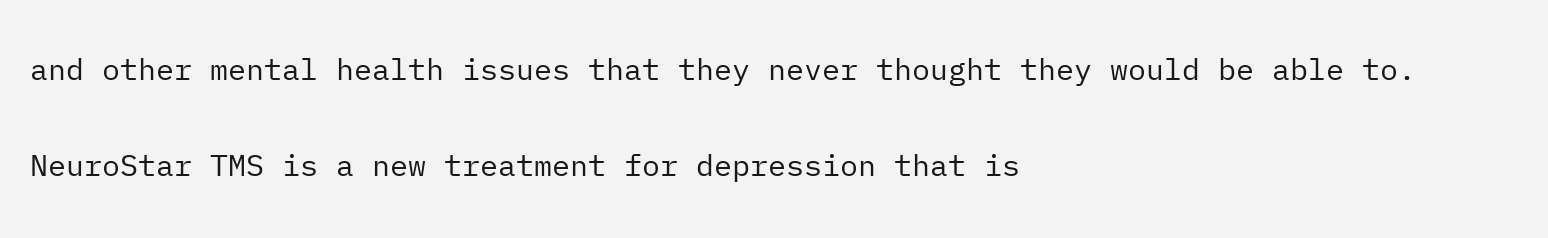and other mental health issues that they never thought they would be able to.

NeuroStar TMS is a new treatment for depression that is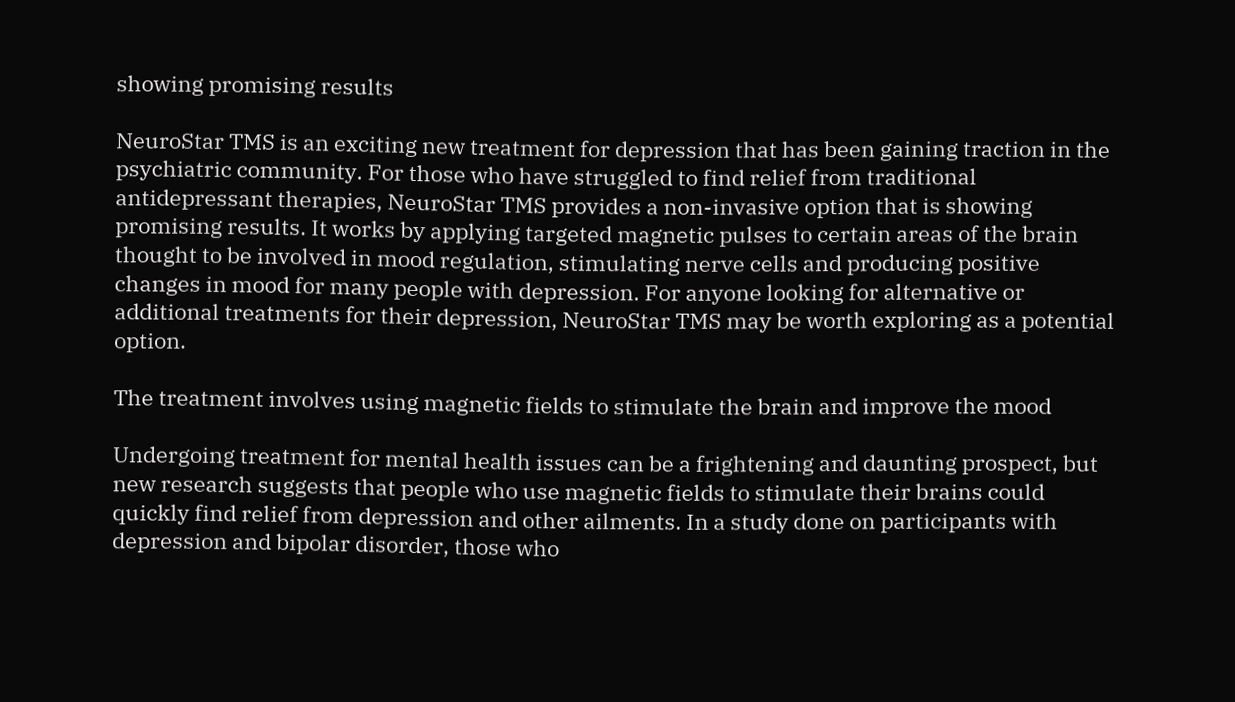showing promising results

NeuroStar TMS is an exciting new treatment for depression that has been gaining traction in the psychiatric community. For those who have struggled to find relief from traditional antidepressant therapies, NeuroStar TMS provides a non-invasive option that is showing promising results. It works by applying targeted magnetic pulses to certain areas of the brain thought to be involved in mood regulation, stimulating nerve cells and producing positive changes in mood for many people with depression. For anyone looking for alternative or additional treatments for their depression, NeuroStar TMS may be worth exploring as a potential option.

The treatment involves using magnetic fields to stimulate the brain and improve the mood

Undergoing treatment for mental health issues can be a frightening and daunting prospect, but new research suggests that people who use magnetic fields to stimulate their brains could quickly find relief from depression and other ailments. In a study done on participants with depression and bipolar disorder, those who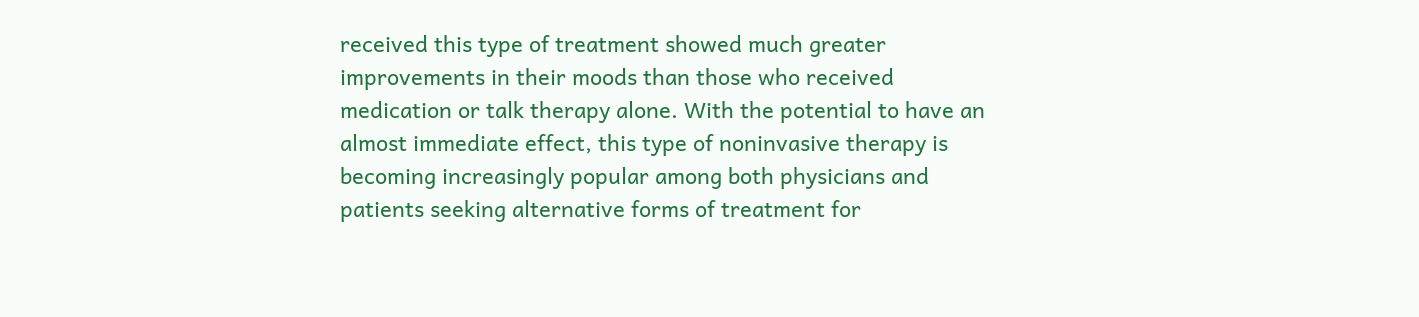received this type of treatment showed much greater improvements in their moods than those who received medication or talk therapy alone. With the potential to have an almost immediate effect, this type of noninvasive therapy is becoming increasingly popular among both physicians and patients seeking alternative forms of treatment for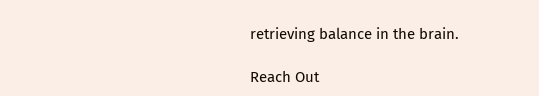retrieving balance in the brain.

Reach Out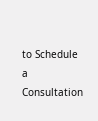to Schedule a Consultation